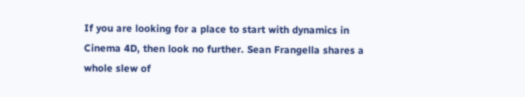If you are looking for a place to start with dynamics in Cinema 4D, then look no further. Sean Frangella shares a whole slew of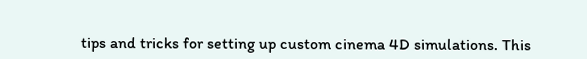tips and tricks for setting up custom cinema 4D simulations. This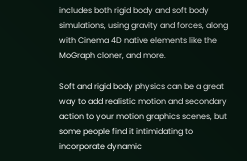includes both rigid body and soft body simulations, using gravity and forces, along with Cinema 4D native elements like the MoGraph cloner, and more.

Soft and rigid body physics can be a great way to add realistic motion and secondary action to your motion graphics scenes, but some people find it intimidating to incorporate dynamic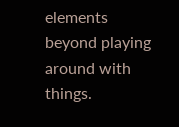elements beyond playing around with things.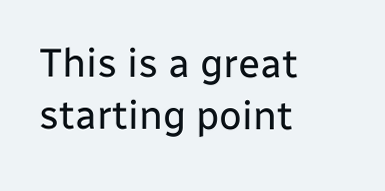This is a great starting point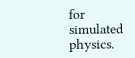for simulated physics.